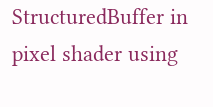StructuredBuffer in pixel shader using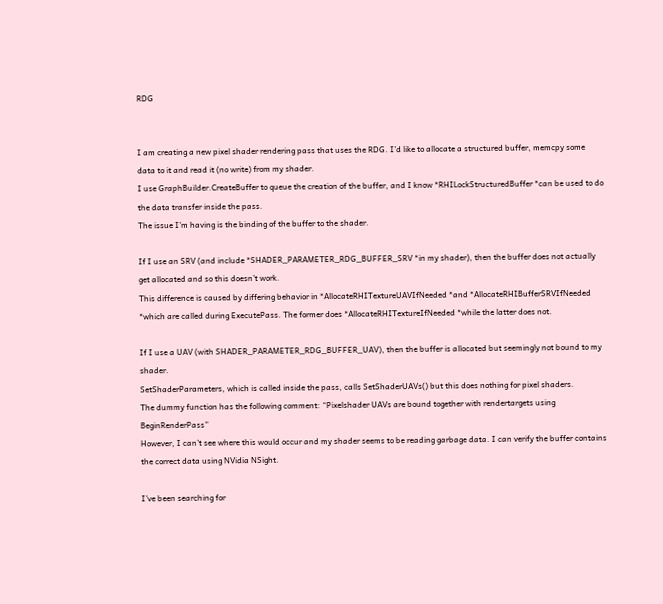RDG


I am creating a new pixel shader rendering pass that uses the RDG. I’d like to allocate a structured buffer, memcpy some data to it and read it (no write) from my shader.
I use GraphBuilder.CreateBuffer to queue the creation of the buffer, and I know *RHILockStructuredBuffer *can be used to do the data transfer inside the pass.
The issue I’m having is the binding of the buffer to the shader.

If I use an SRV (and include *SHADER_PARAMETER_RDG_BUFFER_SRV *in my shader), then the buffer does not actually get allocated and so this doesn’t work.
This difference is caused by differing behavior in *AllocateRHITextureUAVIfNeeded *and *AllocateRHIBufferSRVIfNeeded *which are called during ExecutePass. The former does *AllocateRHITextureIfNeeded *while the latter does not.

If I use a UAV (with SHADER_PARAMETER_RDG_BUFFER_UAV), then the buffer is allocated but seemingly not bound to my shader.
SetShaderParameters, which is called inside the pass, calls SetShaderUAVs() but this does nothing for pixel shaders.
The dummy function has the following comment: “Pixelshader UAVs are bound together with rendertargets using BeginRenderPass”
However, I can’t see where this would occur and my shader seems to be reading garbage data. I can verify the buffer contains the correct data using NVidia NSight.

I’ve been searching for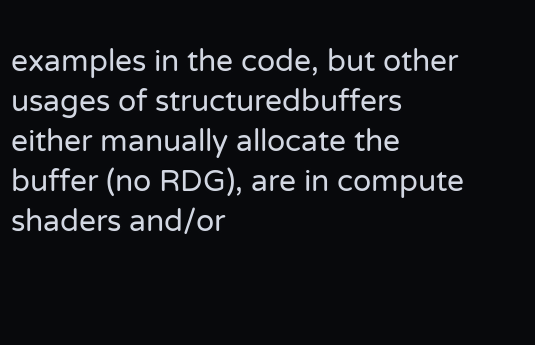examples in the code, but other usages of structuredbuffers either manually allocate the buffer (no RDG), are in compute shaders and/or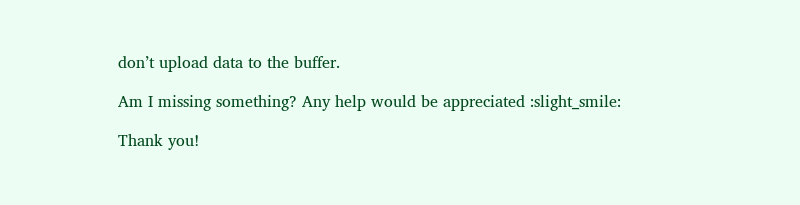don’t upload data to the buffer.

Am I missing something? Any help would be appreciated :slight_smile:

Thank you!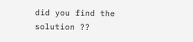did you find the solution ??